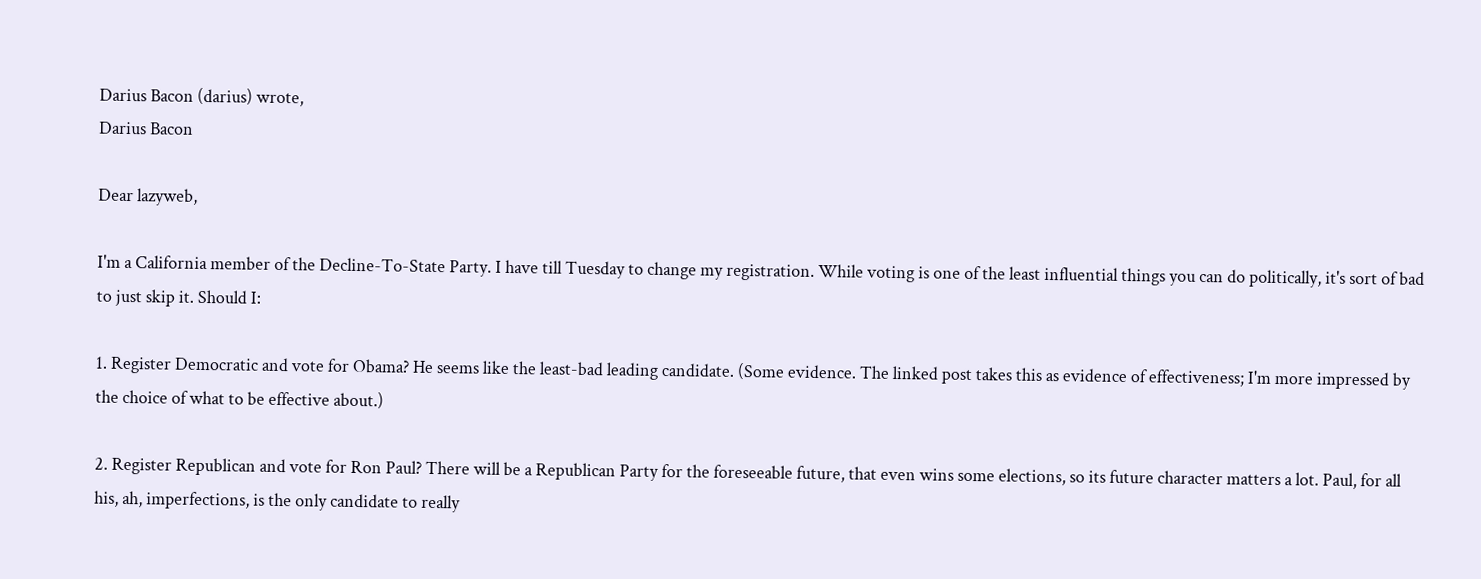Darius Bacon (darius) wrote,
Darius Bacon

Dear lazyweb,

I'm a California member of the Decline-To-State Party. I have till Tuesday to change my registration. While voting is one of the least influential things you can do politically, it's sort of bad to just skip it. Should I:

1. Register Democratic and vote for Obama? He seems like the least-bad leading candidate. (Some evidence. The linked post takes this as evidence of effectiveness; I'm more impressed by the choice of what to be effective about.)

2. Register Republican and vote for Ron Paul? There will be a Republican Party for the foreseeable future, that even wins some elections, so its future character matters a lot. Paul, for all his, ah, imperfections, is the only candidate to really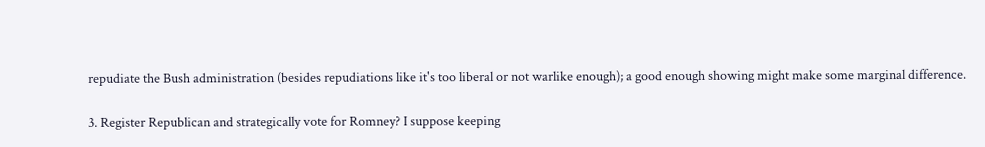repudiate the Bush administration (besides repudiations like it's too liberal or not warlike enough); a good enough showing might make some marginal difference.

3. Register Republican and strategically vote for Romney? I suppose keeping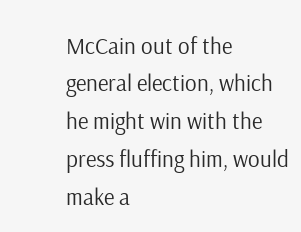McCain out of the general election, which he might win with the press fluffing him, would make a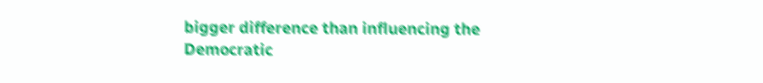bigger difference than influencing the Democratic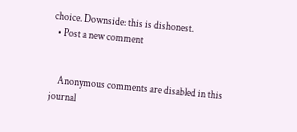choice. Downside: this is dishonest.
  • Post a new comment


    Anonymous comments are disabled in this journal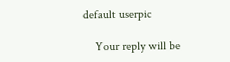default userpic

    Your reply will be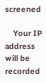screened

    Your IP address will be recorded